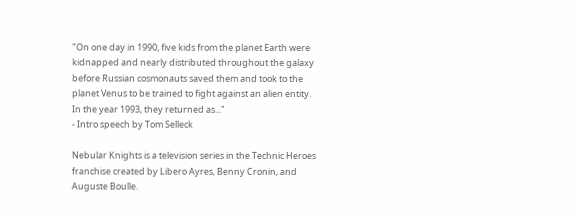"On one day in 1990, five kids from the planet Earth were kidnapped and nearly distributed throughout the galaxy before Russian cosmonauts saved them and took to the planet Venus to be trained to fight against an alien entity. In the year 1993, they returned as..."
- Intro speech by Tom Selleck

Nebular Knights is a television series in the Technic Heroes franchise created by Libero Ayres, Benny Cronin, and Auguste Boulle.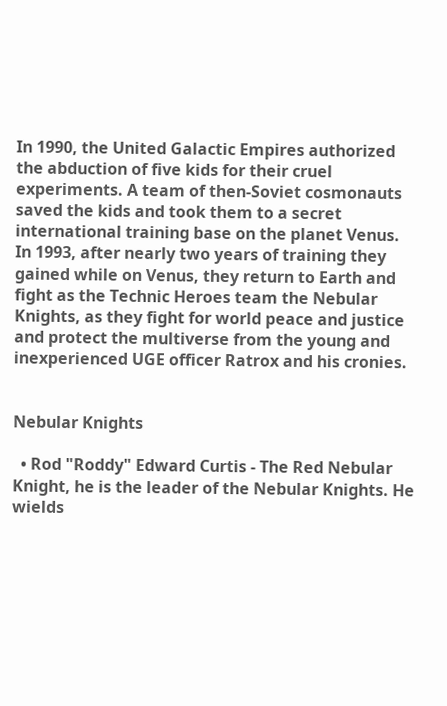In 1990, the United Galactic Empires authorized the abduction of five kids for their cruel experiments. A team of then-Soviet cosmonauts saved the kids and took them to a secret international training base on the planet Venus. In 1993, after nearly two years of training they gained while on Venus, they return to Earth and fight as the Technic Heroes team the Nebular Knights, as they fight for world peace and justice and protect the multiverse from the young and inexperienced UGE officer Ratrox and his cronies.


Nebular Knights

  • Rod "Roddy" Edward Curtis - The Red Nebular Knight, he is the leader of the Nebular Knights. He wields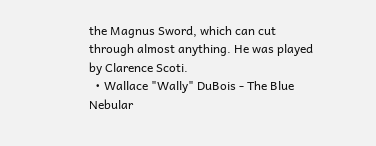the Magnus Sword, which can cut through almost anything. He was played by Clarence Scoti.
  • Wallace "Wally" DuBois - The Blue Nebular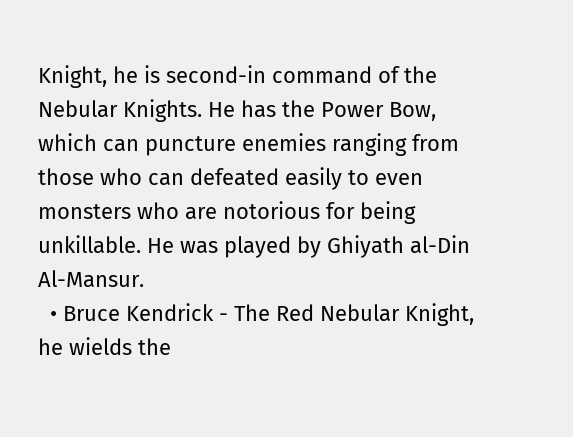Knight, he is second-in command of the Nebular Knights. He has the Power Bow, which can puncture enemies ranging from those who can defeated easily to even monsters who are notorious for being unkillable. He was played by Ghiyath al-Din Al-Mansur.
  • Bruce Kendrick - The Red Nebular Knight, he wields the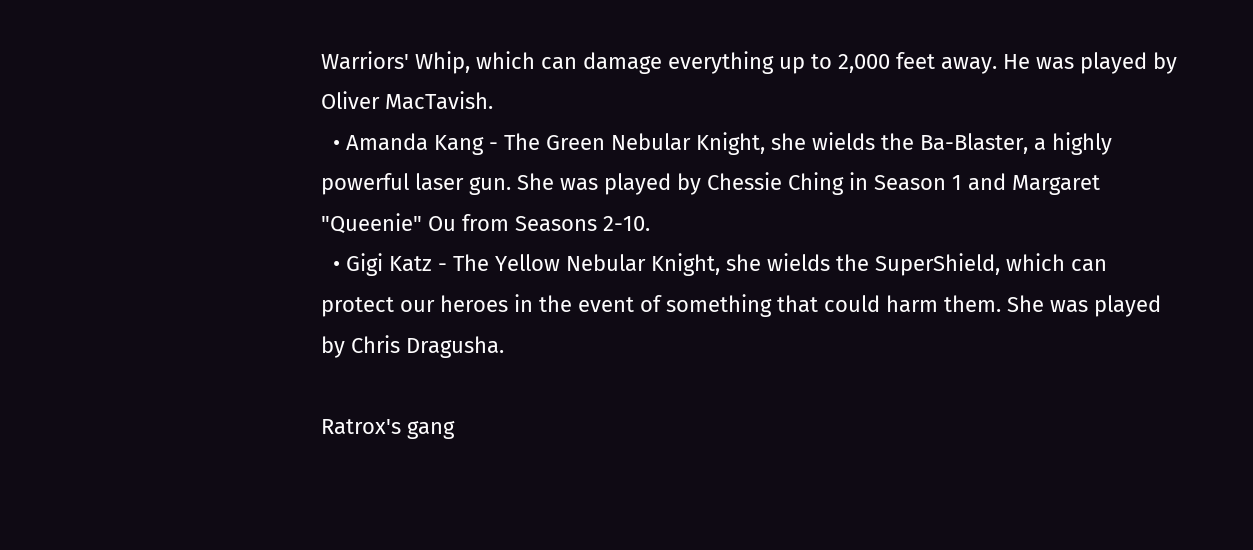Warriors' Whip, which can damage everything up to 2,000 feet away. He was played by Oliver MacTavish.
  • Amanda Kang - The Green Nebular Knight, she wields the Ba-Blaster, a highly powerful laser gun. She was played by Chessie Ching in Season 1 and Margaret "Queenie" Ou from Seasons 2-10.
  • Gigi Katz - The Yellow Nebular Knight, she wields the SuperShield, which can protect our heroes in the event of something that could harm them. She was played by Chris Dragusha.

Ratrox's gang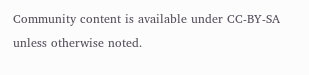Community content is available under CC-BY-SA unless otherwise noted.